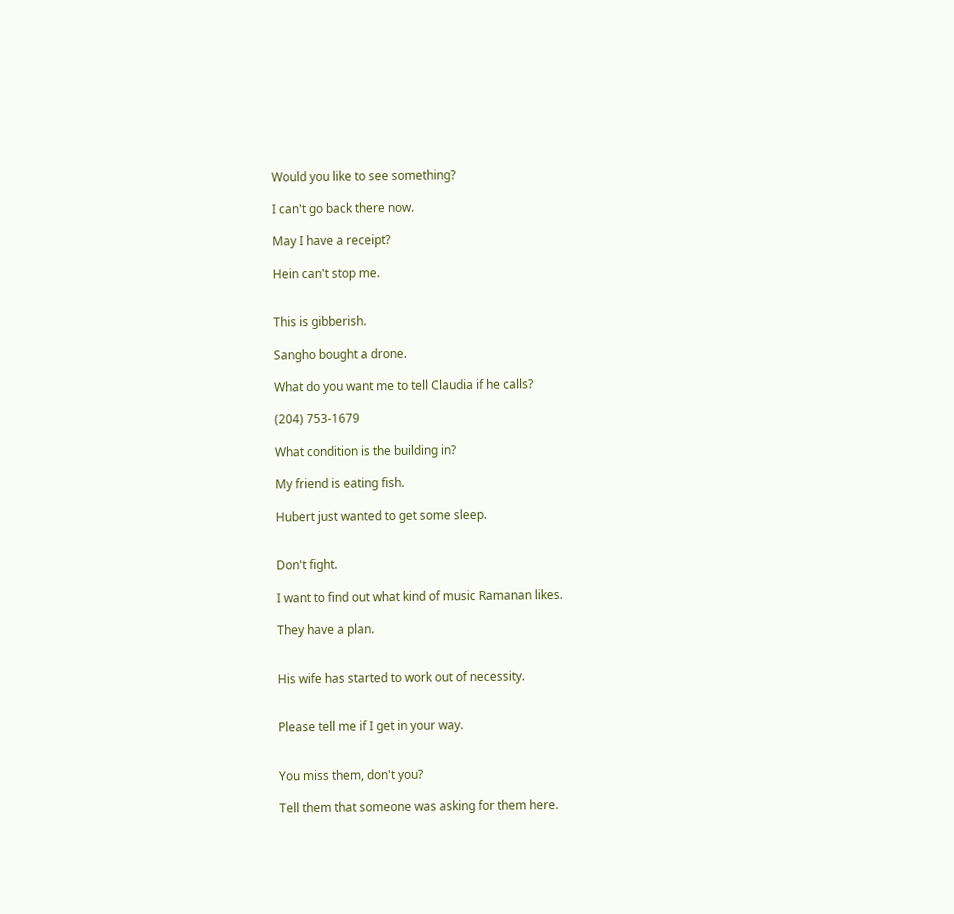Would you like to see something?

I can't go back there now.

May I have a receipt?

Hein can't stop me.


This is gibberish.

Sangho bought a drone.

What do you want me to tell Claudia if he calls?

(204) 753-1679

What condition is the building in?

My friend is eating fish.

Hubert just wanted to get some sleep.


Don't fight.

I want to find out what kind of music Ramanan likes.

They have a plan.


His wife has started to work out of necessity.


Please tell me if I get in your way.


You miss them, don't you?

Tell them that someone was asking for them here.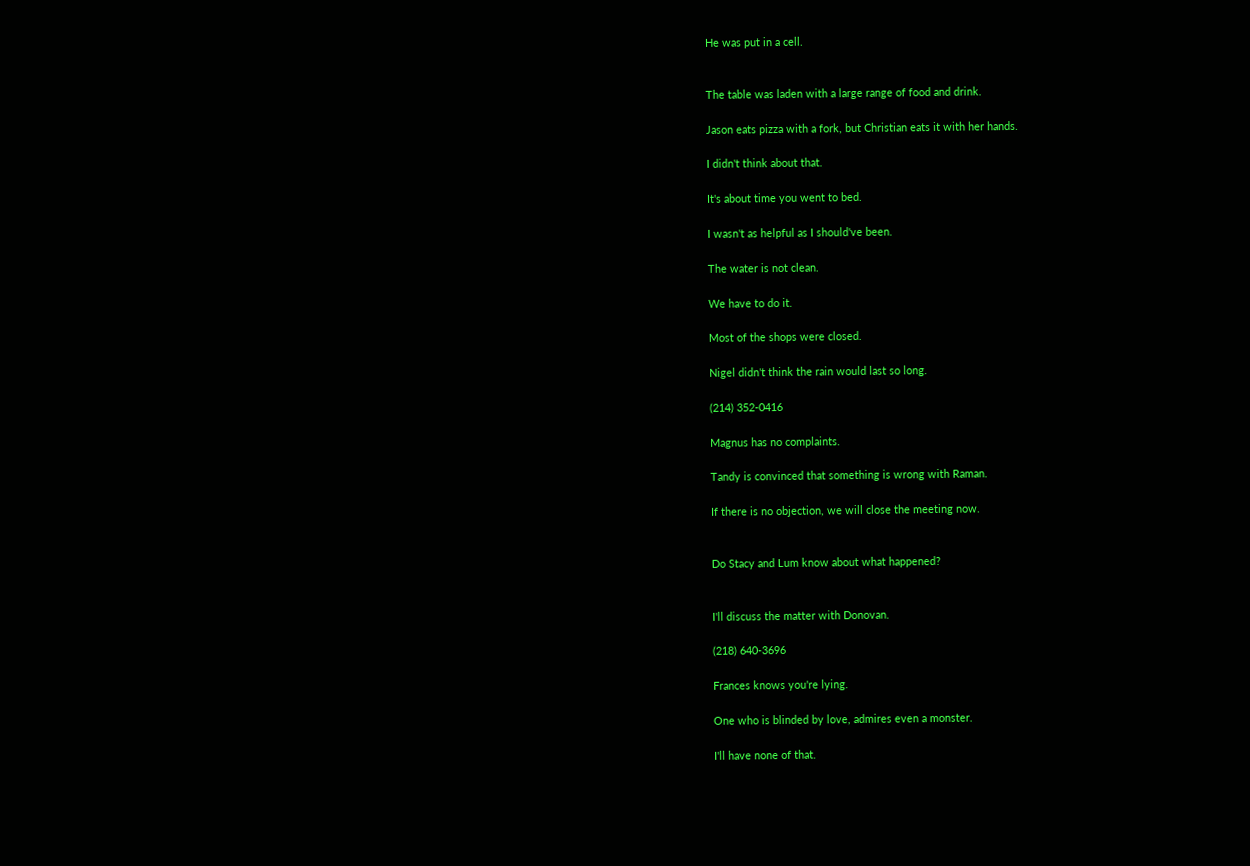He was put in a cell.


The table was laden with a large range of food and drink.

Jason eats pizza with a fork, but Christian eats it with her hands.

I didn't think about that.

It's about time you went to bed.

I wasn't as helpful as I should've been.

The water is not clean.

We have to do it.

Most of the shops were closed.

Nigel didn't think the rain would last so long.

(214) 352-0416

Magnus has no complaints.

Tandy is convinced that something is wrong with Raman.

If there is no objection, we will close the meeting now.


Do Stacy and Lum know about what happened?


I'll discuss the matter with Donovan.

(218) 640-3696

Frances knows you're lying.

One who is blinded by love, admires even a monster.

I'll have none of that.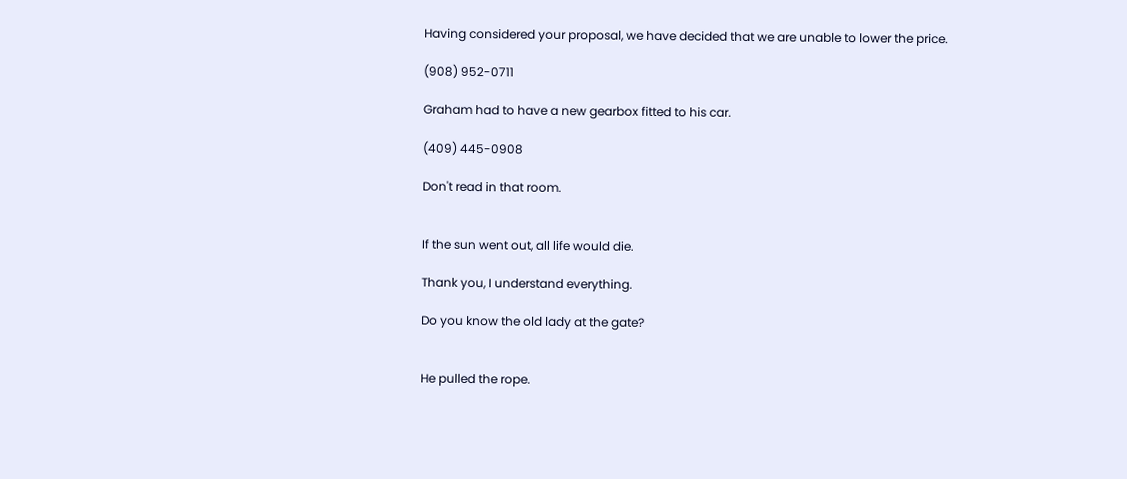Having considered your proposal, we have decided that we are unable to lower the price.

(908) 952-0711

Graham had to have a new gearbox fitted to his car.

(409) 445-0908

Don't read in that room.


If the sun went out, all life would die.

Thank you, I understand everything.

Do you know the old lady at the gate?


He pulled the rope.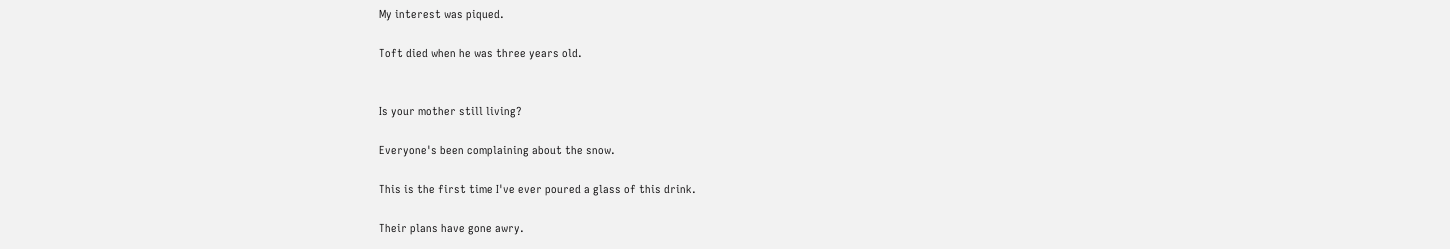My interest was piqued.

Toft died when he was three years old.


Is your mother still living?

Everyone's been complaining about the snow.

This is the first time I've ever poured a glass of this drink.

Their plans have gone awry.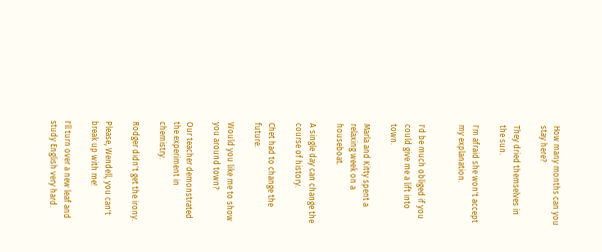How many months can you stay here?

They dried themselves in the sun.

I'm afraid she won't accept my explanation.


I'd be much obliged if you could give me a lift into town.

Marla and Kitty spent a relaxing week on a houseboat.

A single day can change the course of history.

Chet had to change the future.

Would you like me to show you around town?

Our teacher demonstrated the experiment in chemistry.

Rodger didn't get the irony.

Please, Wendell, you can't break up with me!

I'll turn over a new leaf and study English very hard.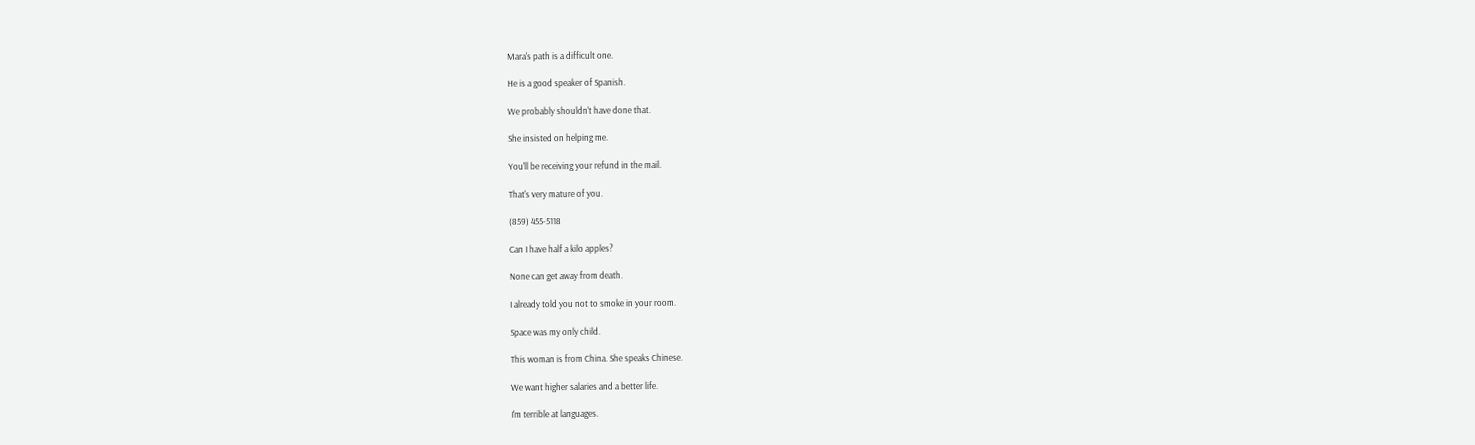Mara's path is a difficult one.

He is a good speaker of Spanish.

We probably shouldn't have done that.

She insisted on helping me.

You'll be receiving your refund in the mail.

That's very mature of you.

(859) 455-5118

Can I have half a kilo apples?

None can get away from death.

I already told you not to smoke in your room.

Space was my only child.

This woman is from China. She speaks Chinese.

We want higher salaries and a better life.

I'm terrible at languages.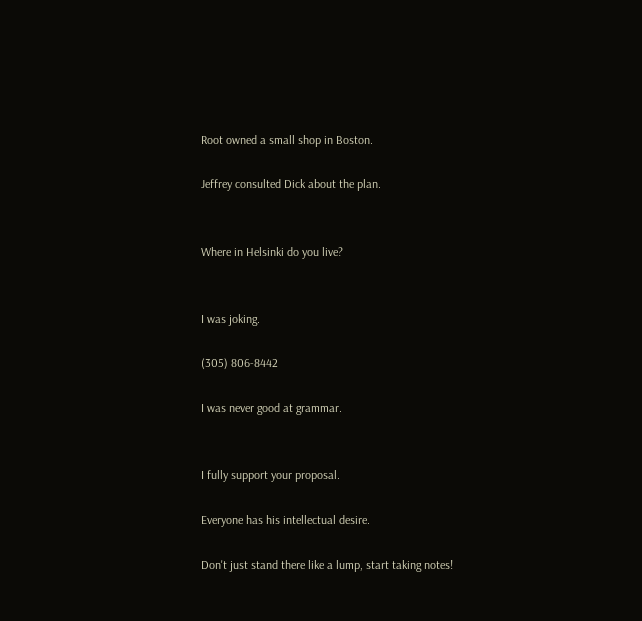Root owned a small shop in Boston.

Jeffrey consulted Dick about the plan.


Where in Helsinki do you live?


I was joking.

(305) 806-8442

I was never good at grammar.


I fully support your proposal.

Everyone has his intellectual desire.

Don't just stand there like a lump, start taking notes!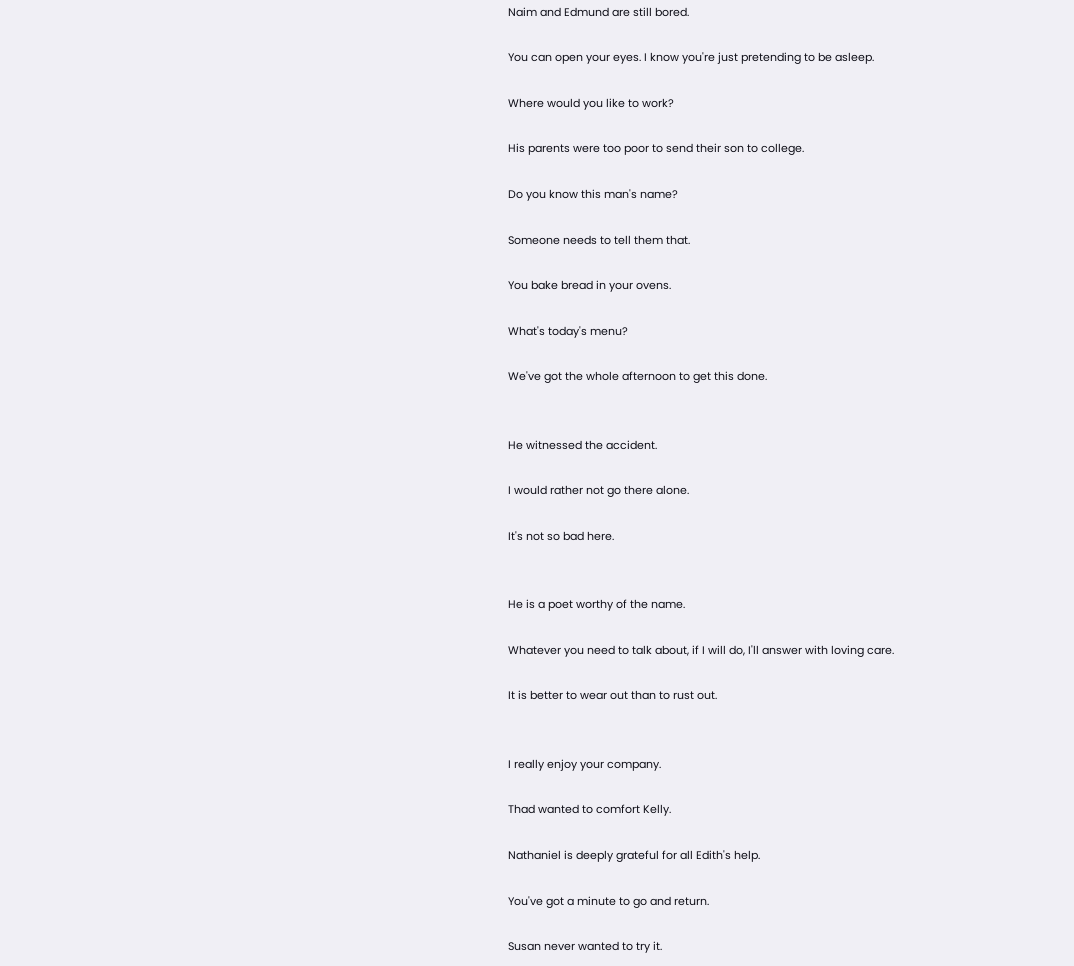Naim and Edmund are still bored.

You can open your eyes. I know you're just pretending to be asleep.

Where would you like to work?

His parents were too poor to send their son to college.

Do you know this man's name?

Someone needs to tell them that.

You bake bread in your ovens.

What's today's menu?

We've got the whole afternoon to get this done.


He witnessed the accident.

I would rather not go there alone.

It's not so bad here.


He is a poet worthy of the name.

Whatever you need to talk about, if I will do, I'll answer with loving care.

It is better to wear out than to rust out.


I really enjoy your company.

Thad wanted to comfort Kelly.

Nathaniel is deeply grateful for all Edith's help.

You've got a minute to go and return.

Susan never wanted to try it.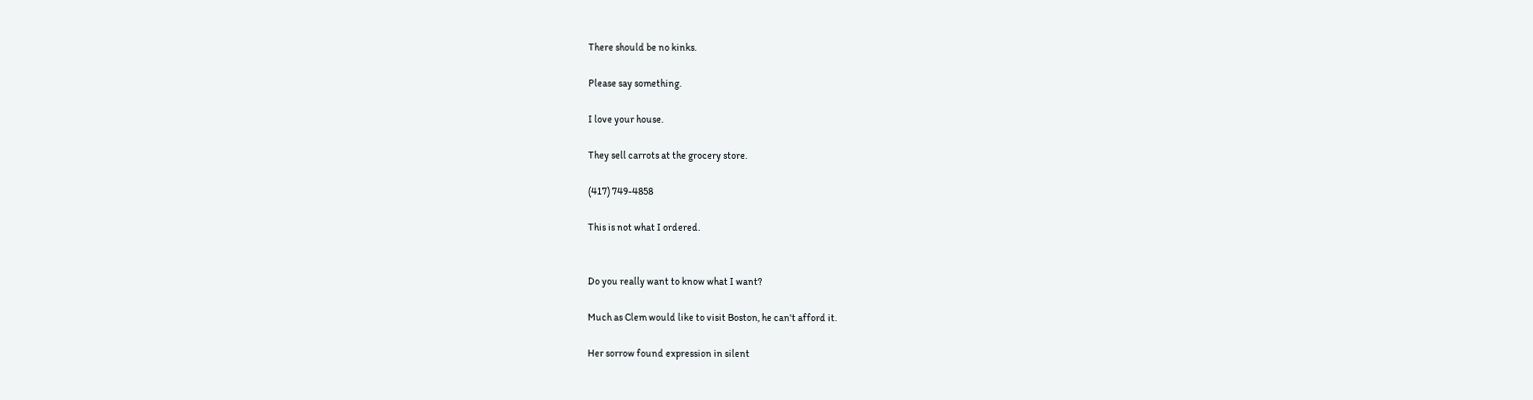There should be no kinks.

Please say something.

I love your house.

They sell carrots at the grocery store.

(417) 749-4858

This is not what I ordered.


Do you really want to know what I want?

Much as Clem would like to visit Boston, he can't afford it.

Her sorrow found expression in silent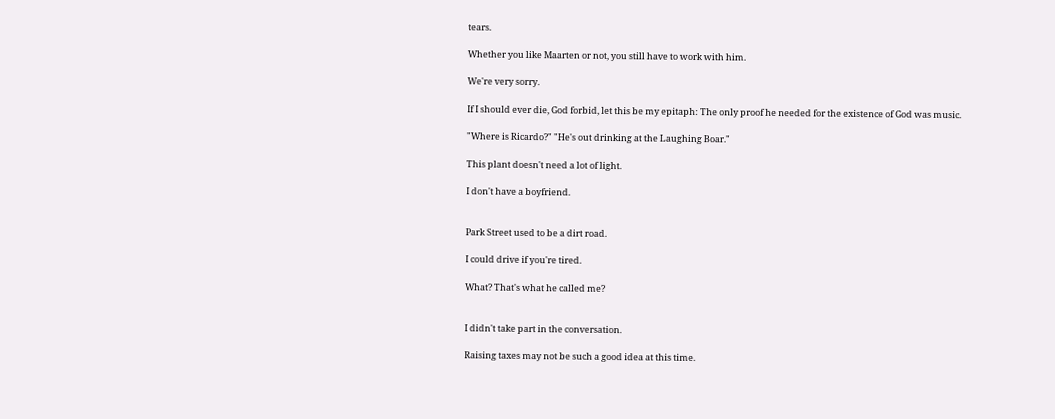tears.

Whether you like Maarten or not, you still have to work with him.

We're very sorry.

If I should ever die, God forbid, let this be my epitaph: The only proof he needed for the existence of God was music.

"Where is Ricardo?" "He's out drinking at the Laughing Boar."

This plant doesn't need a lot of light.

I don't have a boyfriend.


Park Street used to be a dirt road.

I could drive if you're tired.

What? That's what he called me?


I didn't take part in the conversation.

Raising taxes may not be such a good idea at this time.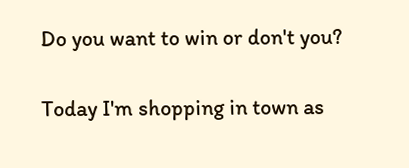Do you want to win or don't you?

Today I'm shopping in town as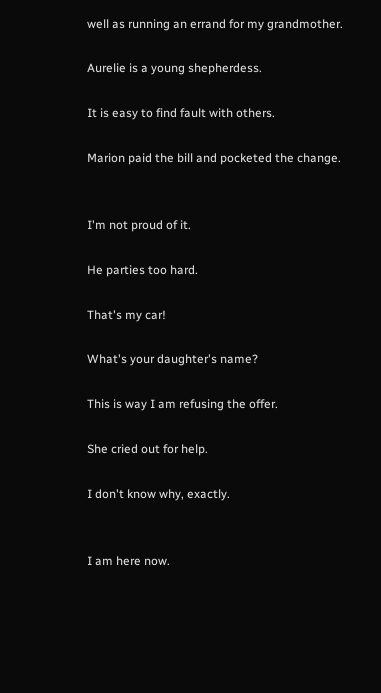well as running an errand for my grandmother.

Aurelie is a young shepherdess.

It is easy to find fault with others.

Marion paid the bill and pocketed the change.


I'm not proud of it.

He parties too hard.

That's my car!

What's your daughter's name?

This is way I am refusing the offer.

She cried out for help.

I don't know why, exactly.


I am here now.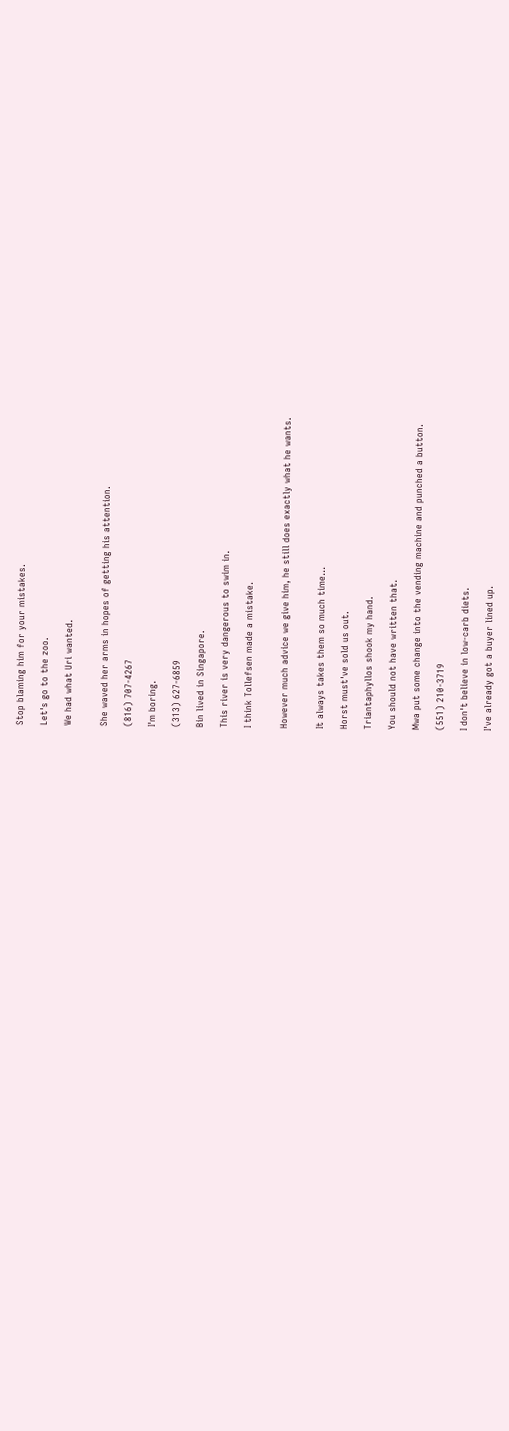Stop blaming him for your mistakes.

Let's go to the zoo.

We had what Uri wanted.


She waved her arms in hopes of getting his attention.

(816) 707-4267

I'm boring.

(313) 627-6859

Bin lived in Singapore.

This river is very dangerous to swim in.

I think Tollefsen made a mistake.


However much advice we give him, he still does exactly what he wants.


It always takes them so much time...

Horst must've sold us out.

Triantaphyllos shook my hand.

You should not have written that.

Mwa put some change into the vending machine and punched a button.

(551) 210-3719

I don't believe in low-carb diets.

I've already got a buyer lined up.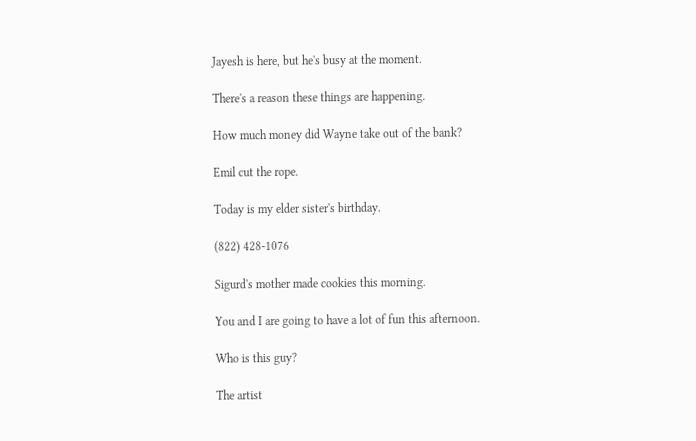Jayesh is here, but he's busy at the moment.

There's a reason these things are happening.

How much money did Wayne take out of the bank?

Emil cut the rope.

Today is my elder sister's birthday.

(822) 428-1076

Sigurd's mother made cookies this morning.

You and I are going to have a lot of fun this afternoon.

Who is this guy?

The artist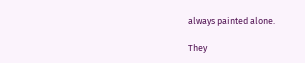always painted alone.

They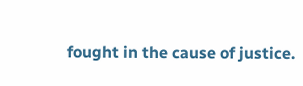fought in the cause of justice.